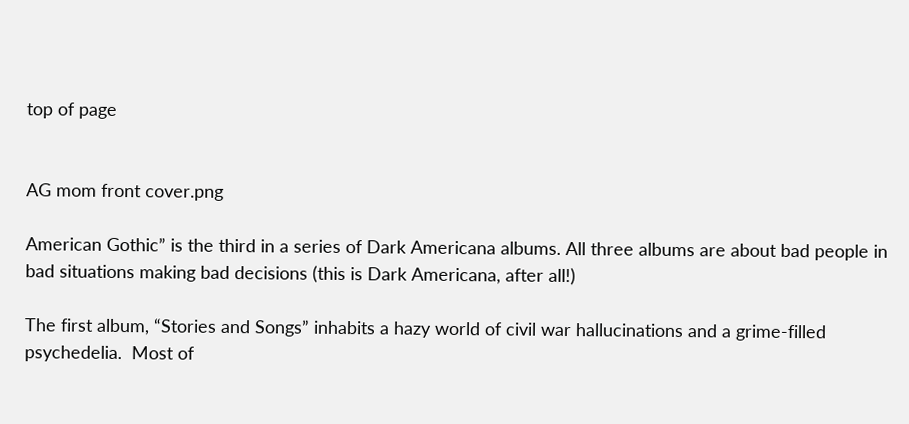top of page


AG mom front cover.png

American Gothic” is the third in a series of Dark Americana albums. All three albums are about bad people in bad situations making bad decisions (this is Dark Americana, after all!)

The first album, “Stories and Songs” inhabits a hazy world of civil war hallucinations and a grime-filled psychedelia.  Most of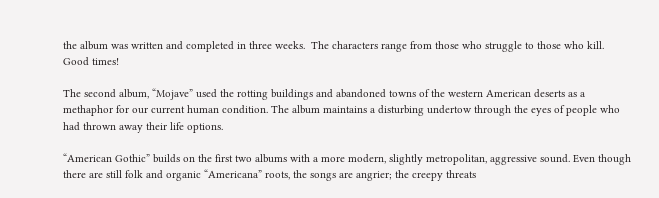the album was written and completed in three weeks.  The characters range from those who struggle to those who kill. Good times!

The second album, “Mojave” used the rotting buildings and abandoned towns of the western American deserts as a methaphor for our current human condition. The album maintains a disturbing undertow through the eyes of people who had thrown away their life options.

“American Gothic” builds on the first two albums with a more modern, slightly metropolitan, aggressive sound. Even though there are still folk and organic “Americana” roots, the songs are angrier; the creepy threats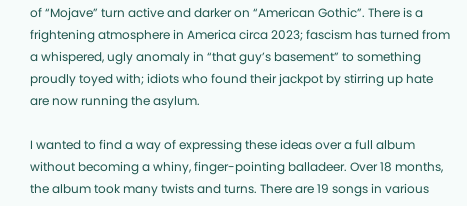of “Mojave” turn active and darker on “American Gothic”. There is a frightening atmosphere in America circa 2023; fascism has turned from a whispered, ugly anomaly in “that guy’s basement” to something proudly toyed with; idiots who found their jackpot by stirring up hate are now running the asylum.

I wanted to find a way of expressing these ideas over a full album without becoming a whiny, finger-pointing balladeer. Over 18 months, the album took many twists and turns. There are 19 songs in various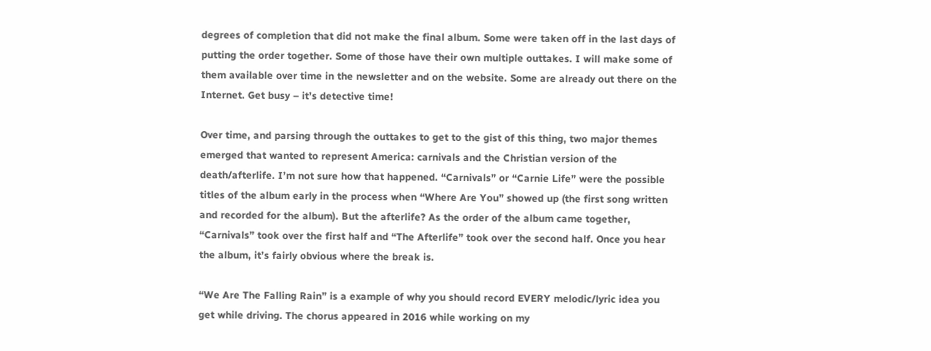degrees of completion that did not make the final album. Some were taken off in the last days of putting the order together. Some of those have their own multiple outtakes. I will make some of them available over time in the newsletter and on the website. Some are already out there on the Internet. Get busy – it’s detective time!

Over time, and parsing through the outtakes to get to the gist of this thing, two major themes emerged that wanted to represent America: carnivals and the Christian version of the death/afterlife. I’m not sure how that happened. “Carnivals” or “Carnie Life” were the possible titles of the album early in the process when “Where Are You” showed up (the first song written and recorded for the album). But the afterlife? As the order of the album came together, “Carnivals” took over the first half and “The Afterlife” took over the second half. Once you hear the album, it’s fairly obvious where the break is.

“We Are The Falling Rain” is a example of why you should record EVERY melodic/lyric idea you get while driving. The chorus appeared in 2016 while working on my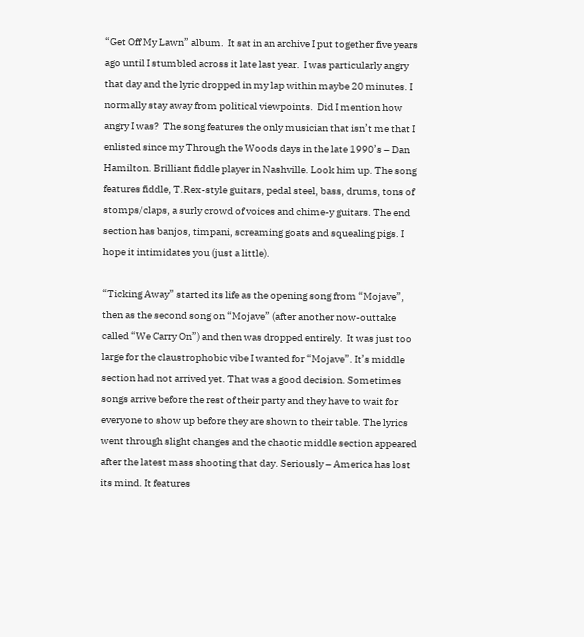“Get Off My Lawn” album.  It sat in an archive I put together five years ago until I stumbled across it late last year.  I was particularly angry that day and the lyric dropped in my lap within maybe 20 minutes. I normally stay away from political viewpoints.  Did I mention how angry I was?  The song features the only musician that isn’t me that I enlisted since my Through the Woods days in the late 1990’s – Dan Hamilton. Brilliant fiddle player in Nashville. Look him up. The song features fiddle, T.Rex-style guitars, pedal steel, bass, drums, tons of stomps/claps, a surly crowd of voices and chime-y guitars. The end section has banjos, timpani, screaming goats and squealing pigs. I hope it intimidates you (just a little).

“Ticking Away” started its life as the opening song from “Mojave”, then as the second song on “Mojave” (after another now-outtake called “We Carry On”) and then was dropped entirely.  It was just too large for the claustrophobic vibe I wanted for “Mojave”. It’s middle section had not arrived yet. That was a good decision. Sometimes songs arrive before the rest of their party and they have to wait for everyone to show up before they are shown to their table. The lyrics went through slight changes and the chaotic middle section appeared after the latest mass shooting that day. Seriously – America has lost its mind. It features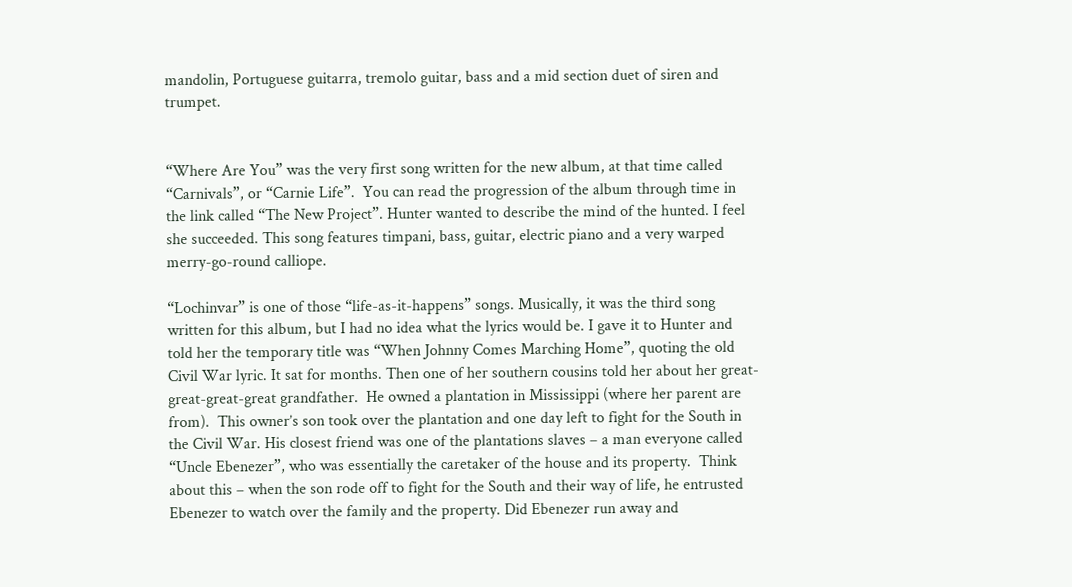mandolin, Portuguese guitarra, tremolo guitar, bass and a mid section duet of siren and trumpet.


“Where Are You” was the very first song written for the new album, at that time called “Carnivals”, or “Carnie Life”.  You can read the progression of the album through time in the link called “The New Project”. Hunter wanted to describe the mind of the hunted. I feel she succeeded. This song features timpani, bass, guitar, electric piano and a very warped merry-go-round calliope.

“Lochinvar” is one of those “life-as-it-happens” songs. Musically, it was the third song written for this album, but I had no idea what the lyrics would be. I gave it to Hunter and told her the temporary title was “When Johnny Comes Marching Home”, quoting the old Civil War lyric. It sat for months. Then one of her southern cousins told her about her great-great-great-great grandfather.  He owned a plantation in Mississippi (where her parent are from).  This owner’s son took over the plantation and one day left to fight for the South in the Civil War. His closest friend was one of the plantations slaves – a man everyone called “Uncle Ebenezer”, who was essentially the caretaker of the house and its property.  Think about this – when the son rode off to fight for the South and their way of life, he entrusted Ebenezer to watch over the family and the property. Did Ebenezer run away and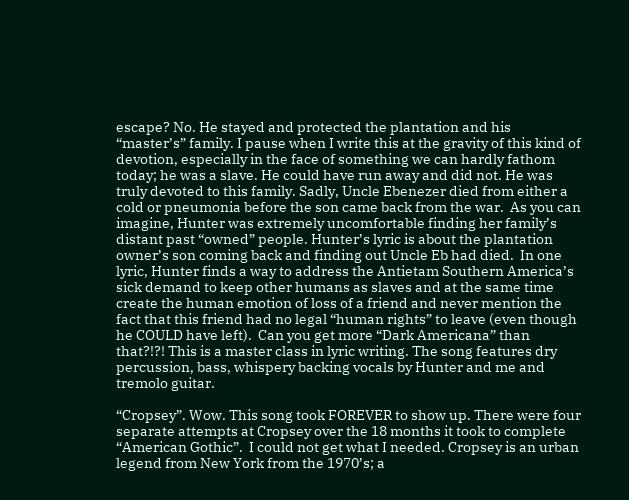escape? No. He stayed and protected the plantation and his “master’s” family. I pause when I write this at the gravity of this kind of devotion, especially in the face of something we can hardly fathom today; he was a slave. He could have run away and did not. He was truly devoted to this family. Sadly, Uncle Ebenezer died from either a cold or pneumonia before the son came back from the war.  As you can imagine, Hunter was extremely uncomfortable finding her family’s distant past “owned” people. Hunter’s lyric is about the plantation owner’s son coming back and finding out Uncle Eb had died.  In one lyric, Hunter finds a way to address the Antietam Southern America’s sick demand to keep other humans as slaves and at the same time create the human emotion of loss of a friend and never mention the fact that this friend had no legal “human rights” to leave (even though he COULD have left).  Can you get more “Dark Americana” than that?!?! This is a master class in lyric writing. The song features dry percussion, bass, whispery backing vocals by Hunter and me and tremolo guitar.

“Cropsey”. Wow. This song took FOREVER to show up. There were four separate attempts at Cropsey over the 18 months it took to complete “American Gothic”.  I could not get what I needed. Cropsey is an urban legend from New York from the 1970’s; a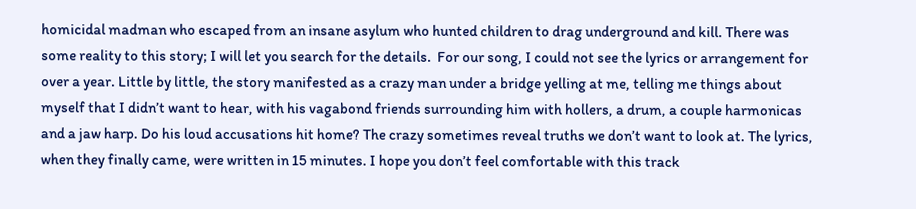homicidal madman who escaped from an insane asylum who hunted children to drag underground and kill. There was some reality to this story; I will let you search for the details.  For our song, I could not see the lyrics or arrangement for over a year. Little by little, the story manifested as a crazy man under a bridge yelling at me, telling me things about myself that I didn’t want to hear, with his vagabond friends surrounding him with hollers, a drum, a couple harmonicas and a jaw harp. Do his loud accusations hit home? The crazy sometimes reveal truths we don’t want to look at. The lyrics, when they finally came, were written in 15 minutes. I hope you don’t feel comfortable with this track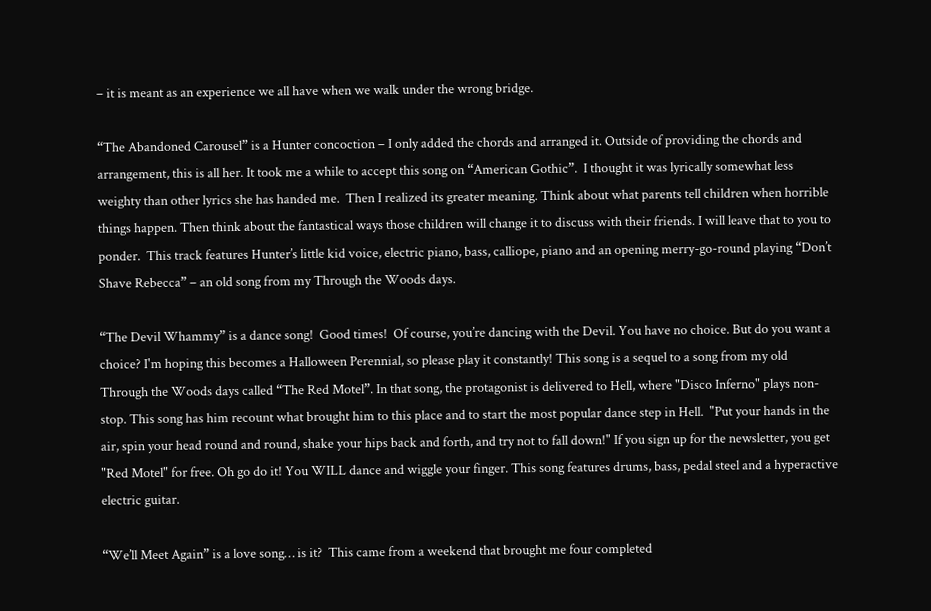– it is meant as an experience we all have when we walk under the wrong bridge.

“The Abandoned Carousel” is a Hunter concoction – I only added the chords and arranged it. Outside of providing the chords and arrangement, this is all her. It took me a while to accept this song on “American Gothic”.  I thought it was lyrically somewhat less weighty than other lyrics she has handed me.  Then I realized its greater meaning. Think about what parents tell children when horrible things happen. Then think about the fantastical ways those children will change it to discuss with their friends. I will leave that to you to ponder.  This track features Hunter’s little kid voice, electric piano, bass, calliope, piano and an opening merry-go-round playing “Don’t Shave Rebecca” – an old song from my Through the Woods days.

“The Devil Whammy” is a dance song!  Good times!  Of course, you’re dancing with the Devil. You have no choice. But do you want a choice? I'm hoping this becomes a Halloween Perennial, so please play it constantly! This song is a sequel to a song from my old Through the Woods days called “The Red Motel”. In that song, the protagonist is delivered to Hell, where "Disco Inferno" plays non-stop. This song has him recount what brought him to this place and to start the most popular dance step in Hell.  "Put your hands in the air, spin your head round and round, shake your hips back and forth, and try not to fall down!" If you sign up for the newsletter, you get "Red Motel" for free. Oh go do it! You WILL dance and wiggle your finger. This song features drums, bass, pedal steel and a hyperactive electric guitar.

“We’ll Meet Again” is a love song… is it?  This came from a weekend that brought me four completed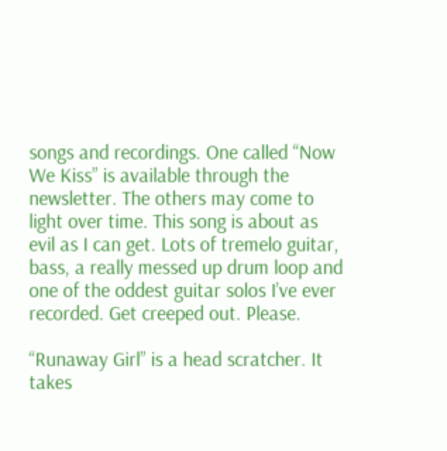songs and recordings. One called “Now We Kiss” is available through the newsletter. The others may come to light over time. This song is about as evil as I can get. Lots of tremelo guitar, bass, a really messed up drum loop and one of the oddest guitar solos I’ve ever recorded. Get creeped out. Please.

“Runaway Girl” is a head scratcher. It takes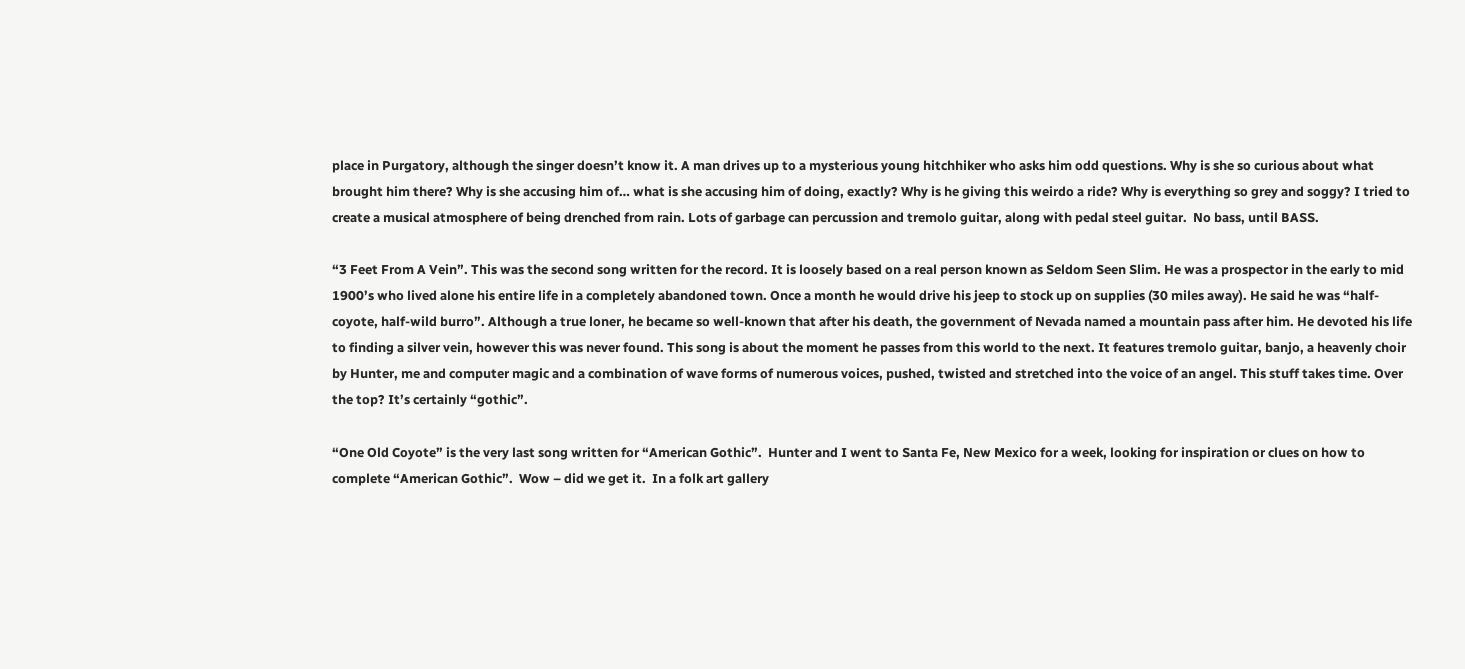place in Purgatory, although the singer doesn’t know it. A man drives up to a mysterious young hitchhiker who asks him odd questions. Why is she so curious about what brought him there? Why is she accusing him of… what is she accusing him of doing, exactly? Why is he giving this weirdo a ride? Why is everything so grey and soggy? I tried to create a musical atmosphere of being drenched from rain. Lots of garbage can percussion and tremolo guitar, along with pedal steel guitar.  No bass, until BASS.

“3 Feet From A Vein”. This was the second song written for the record. It is loosely based on a real person known as Seldom Seen Slim. He was a prospector in the early to mid 1900’s who lived alone his entire life in a completely abandoned town. Once a month he would drive his jeep to stock up on supplies (30 miles away). He said he was “half-coyote, half-wild burro”. Although a true loner, he became so well-known that after his death, the government of Nevada named a mountain pass after him. He devoted his life to finding a silver vein, however this was never found. This song is about the moment he passes from this world to the next. It features tremolo guitar, banjo, a heavenly choir by Hunter, me and computer magic and a combination of wave forms of numerous voices, pushed, twisted and stretched into the voice of an angel. This stuff takes time. Over the top? It’s certainly “gothic”.

“One Old Coyote” is the very last song written for “American Gothic”.  Hunter and I went to Santa Fe, New Mexico for a week, looking for inspiration or clues on how to complete “American Gothic”.  Wow – did we get it.  In a folk art gallery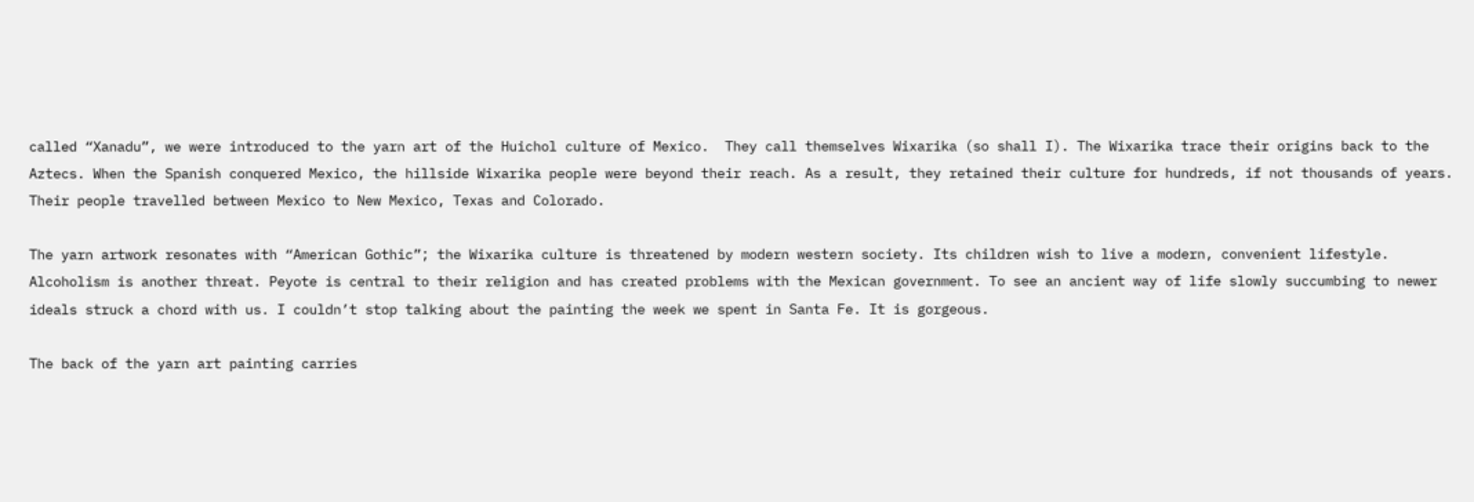called “Xanadu”, we were introduced to the yarn art of the Huichol culture of Mexico.  They call themselves Wixarika (so shall I). The Wixarika trace their origins back to the Aztecs. When the Spanish conquered Mexico, the hillside Wixarika people were beyond their reach. As a result, they retained their culture for hundreds, if not thousands of years.  Their people travelled between Mexico to New Mexico, Texas and Colorado.

The yarn artwork resonates with “American Gothic”; the Wixarika culture is threatened by modern western society. Its children wish to live a modern, convenient lifestyle. Alcoholism is another threat. Peyote is central to their religion and has created problems with the Mexican government. To see an ancient way of life slowly succumbing to newer ideals struck a chord with us. I couldn’t stop talking about the painting the week we spent in Santa Fe. It is gorgeous.

The back of the yarn art painting carries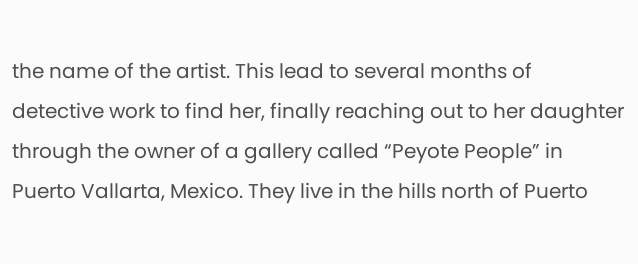the name of the artist. This lead to several months of detective work to find her, finally reaching out to her daughter through the owner of a gallery called “Peyote People” in Puerto Vallarta, Mexico. They live in the hills north of Puerto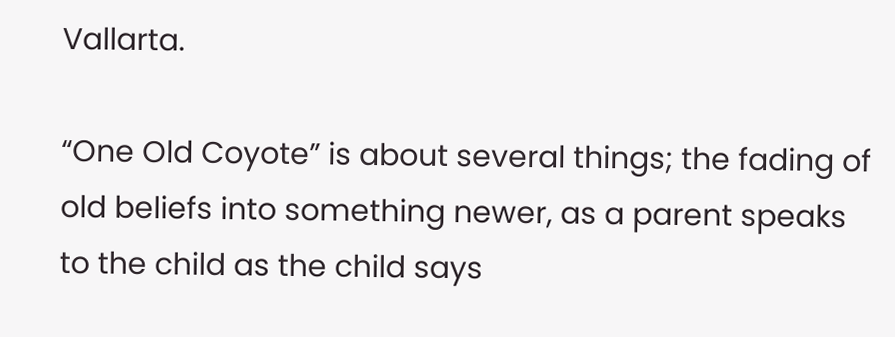Vallarta.

“One Old Coyote” is about several things; the fading of old beliefs into something newer, as a parent speaks to the child as the child says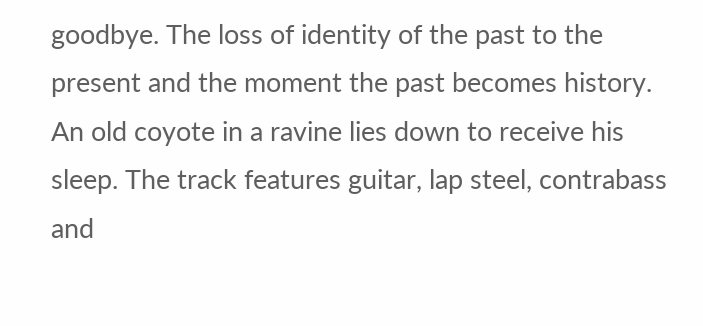goodbye. The loss of identity of the past to the present and the moment the past becomes history. An old coyote in a ravine lies down to receive his sleep. The track features guitar, lap steel, contrabass and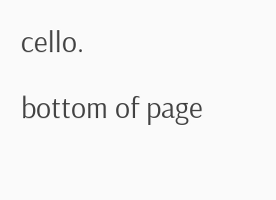cello.

bottom of page